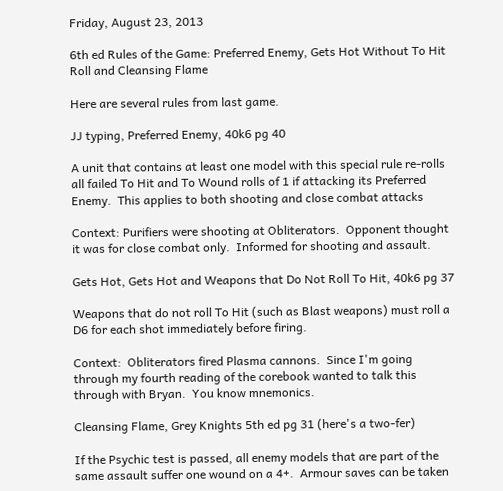Friday, August 23, 2013

6th ed Rules of the Game: Preferred Enemy, Gets Hot Without To Hit Roll and Cleansing Flame

Here are several rules from last game.

JJ typing, Preferred Enemy, 40k6 pg 40

A unit that contains at least one model with this special rule re-rolls all failed To Hit and To Wound rolls of 1 if attacking its Preferred Enemy.  This applies to both shooting and close combat attacks

Context: Purifiers were shooting at Obliterators.  Opponent thought it was for close combat only.  Informed for shooting and assault.

Gets Hot, Gets Hot and Weapons that Do Not Roll To Hit, 40k6 pg 37

Weapons that do not roll To Hit (such as Blast weapons) must roll a D6 for each shot immediately before firing.

Context:  Obliterators fired Plasma cannons.  Since I'm going through my fourth reading of the corebook wanted to talk this through with Bryan.  You know mnemonics.

Cleansing Flame, Grey Knights 5th ed pg 31 (here's a two-fer)

If the Psychic test is passed, all enemy models that are part of the same assault suffer one wound on a 4+.  Armour saves can be taken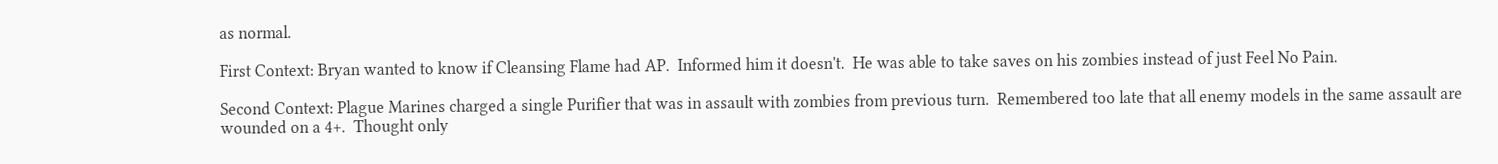as normal.

First Context: Bryan wanted to know if Cleansing Flame had AP.  Informed him it doesn't.  He was able to take saves on his zombies instead of just Feel No Pain.

Second Context: Plague Marines charged a single Purifier that was in assault with zombies from previous turn.  Remembered too late that all enemy models in the same assault are wounded on a 4+.  Thought only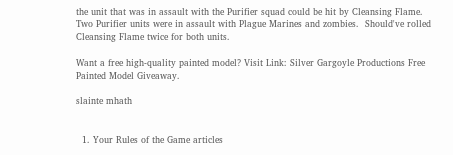the unit that was in assault with the Purifier squad could be hit by Cleansing Flame.  Two Purifier units were in assault with Plague Marines and zombies.  Should've rolled Cleansing Flame twice for both units.

Want a free high-quality painted model? Visit Link: Silver Gargoyle Productions Free Painted Model Giveaway.

slainte mhath


  1. Your Rules of the Game articles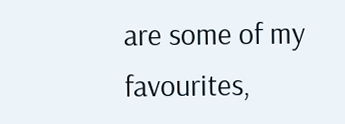are some of my favourites,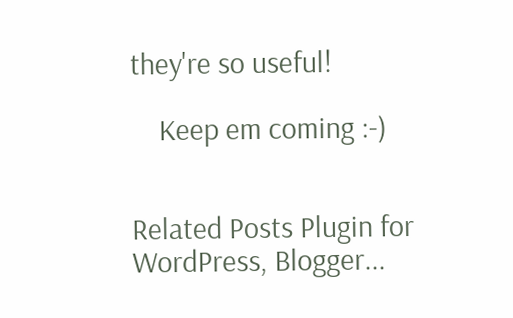they're so useful!

    Keep em coming :-)


Related Posts Plugin for WordPress, Blogger...